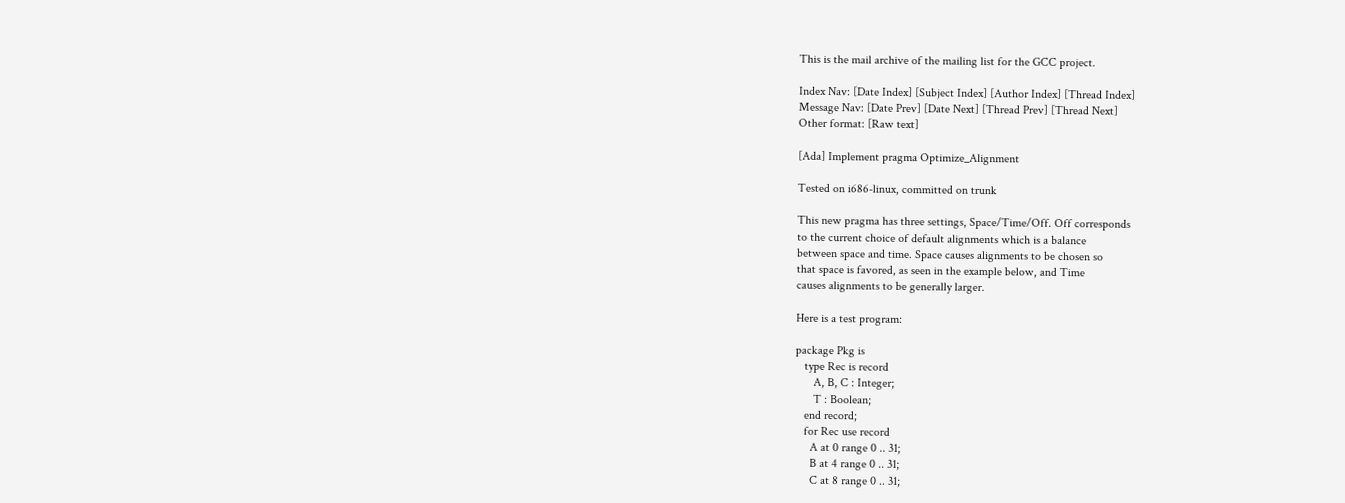This is the mail archive of the mailing list for the GCC project.

Index Nav: [Date Index] [Subject Index] [Author Index] [Thread Index]
Message Nav: [Date Prev] [Date Next] [Thread Prev] [Thread Next]
Other format: [Raw text]

[Ada] Implement pragma Optimize_Alignment

Tested on i686-linux, committed on trunk

This new pragma has three settings, Space/Time/Off. Off corresponds
to the current choice of default alignments which is a balance
between space and time. Space causes alignments to be chosen so
that space is favored, as seen in the example below, and Time
causes alignments to be generally larger.

Here is a test program:

package Pkg is
   type Rec is record
      A, B, C : Integer;
      T : Boolean;
   end record;
   for Rec use record
     A at 0 range 0 .. 31;
     B at 4 range 0 .. 31;
     C at 8 range 0 .. 31;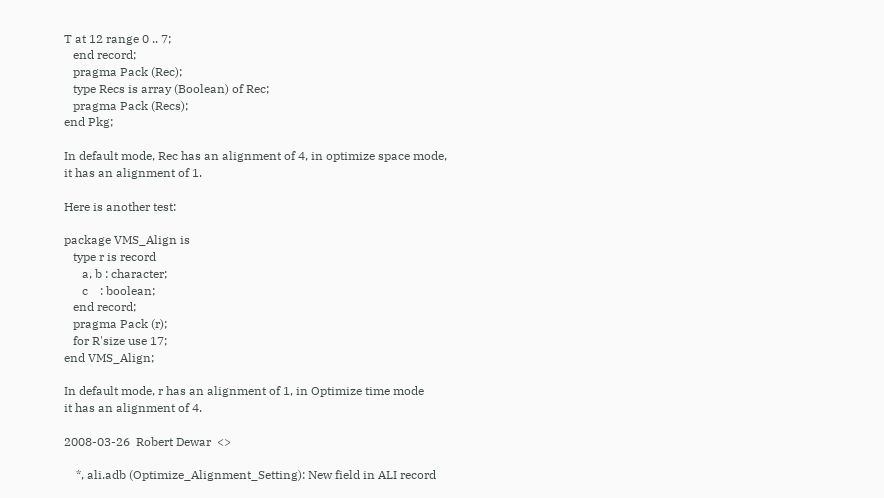T at 12 range 0 .. 7;
   end record;
   pragma Pack (Rec);
   type Recs is array (Boolean) of Rec;
   pragma Pack (Recs);
end Pkg;

In default mode, Rec has an alignment of 4, in optimize space mode,
it has an alignment of 1.

Here is another test:

package VMS_Align is
   type r is record
      a, b : character;
      c    : boolean;
   end record;
   pragma Pack (r);
   for R'size use 17;
end VMS_Align;

In default mode, r has an alignment of 1, in Optimize time mode
it has an alignment of 4.

2008-03-26  Robert Dewar  <>

    *, ali.adb (Optimize_Alignment_Setting): New field in ALI record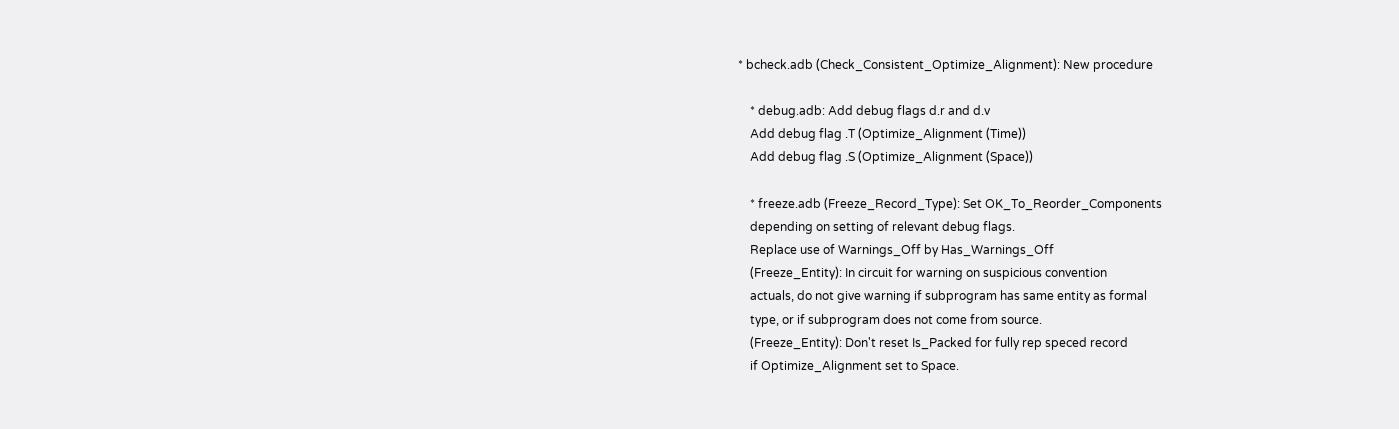* bcheck.adb (Check_Consistent_Optimize_Alignment): New procedure

    * debug.adb: Add debug flags d.r and d.v
    Add debug flag .T (Optimize_Alignment (Time))
    Add debug flag .S (Optimize_Alignment (Space))

    * freeze.adb (Freeze_Record_Type): Set OK_To_Reorder_Components
    depending on setting of relevant debug flags.
    Replace use of Warnings_Off by Has_Warnings_Off
    (Freeze_Entity): In circuit for warning on suspicious convention
    actuals, do not give warning if subprogram has same entity as formal
    type, or if subprogram does not come from source.
    (Freeze_Entity): Don't reset Is_Packed for fully rep speced record
    if Optimize_Alignment set to Space.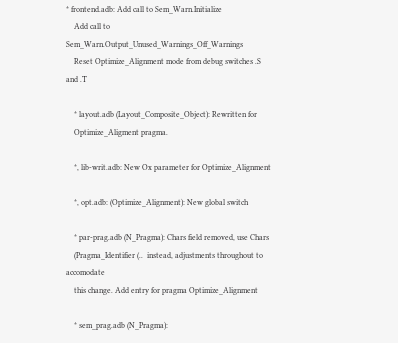* frontend.adb: Add call to Sem_Warn.Initialize
    Add call to Sem_Warn.Output_Unused_Warnings_Off_Warnings
    Reset Optimize_Alignment mode from debug switches .S and .T

    * layout.adb (Layout_Composite_Object): Rewritten for
    Optimize_Aligment pragma.

    *, lib-writ.adb: New Ox parameter for Optimize_Alignment

    *, opt.adb: (Optimize_Alignment): New global switch

    * par-prag.adb (N_Pragma): Chars field removed, use Chars
    (Pragma_Identifier (..  instead, adjustments throughout to accomodate
    this change. Add entry for pragma Optimize_Alignment

    * sem_prag.adb (N_Pragma):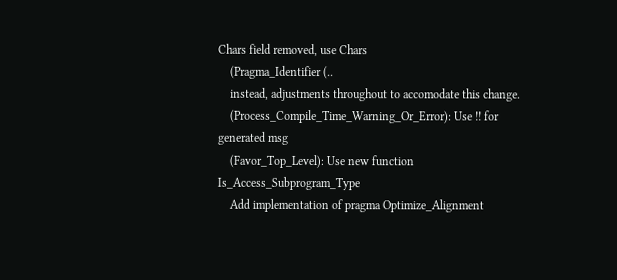Chars field removed, use Chars
    (Pragma_Identifier (..
    instead, adjustments throughout to accomodate this change.
    (Process_Compile_Time_Warning_Or_Error): Use !! for generated msg
    (Favor_Top_Level): Use new function Is_Access_Subprogram_Type
    Add implementation of pragma Optimize_Alignment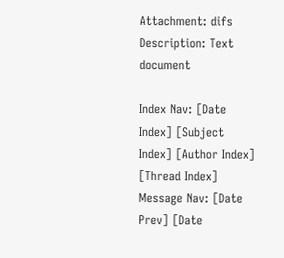Attachment: difs
Description: Text document

Index Nav: [Date Index] [Subject Index] [Author Index] [Thread Index]
Message Nav: [Date Prev] [Date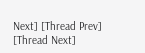Next] [Thread Prev] [Thread Next]